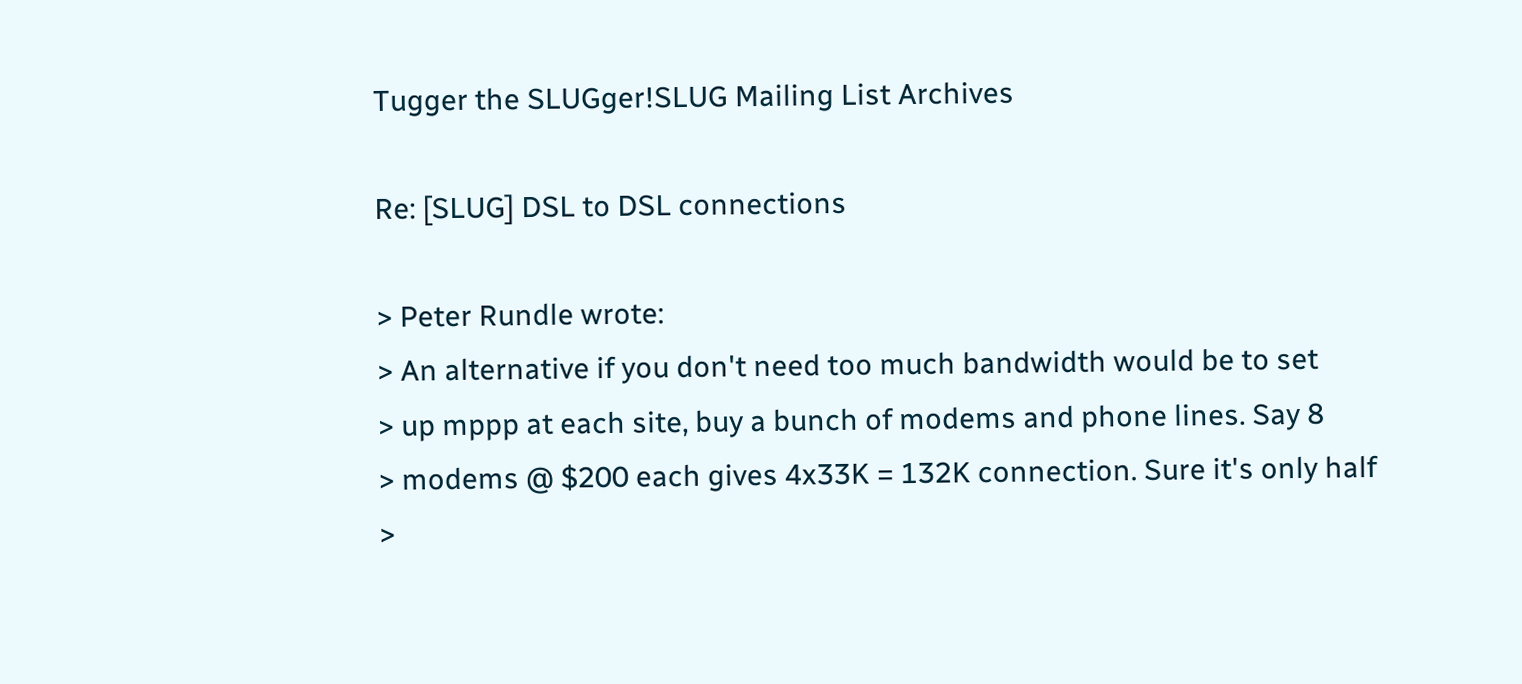Tugger the SLUGger!SLUG Mailing List Archives

Re: [SLUG] DSL to DSL connections

> Peter Rundle wrote:
> An alternative if you don't need too much bandwidth would be to set
> up mppp at each site, buy a bunch of modems and phone lines. Say 8
> modems @ $200 each gives 4x33K = 132K connection. Sure it's only half
>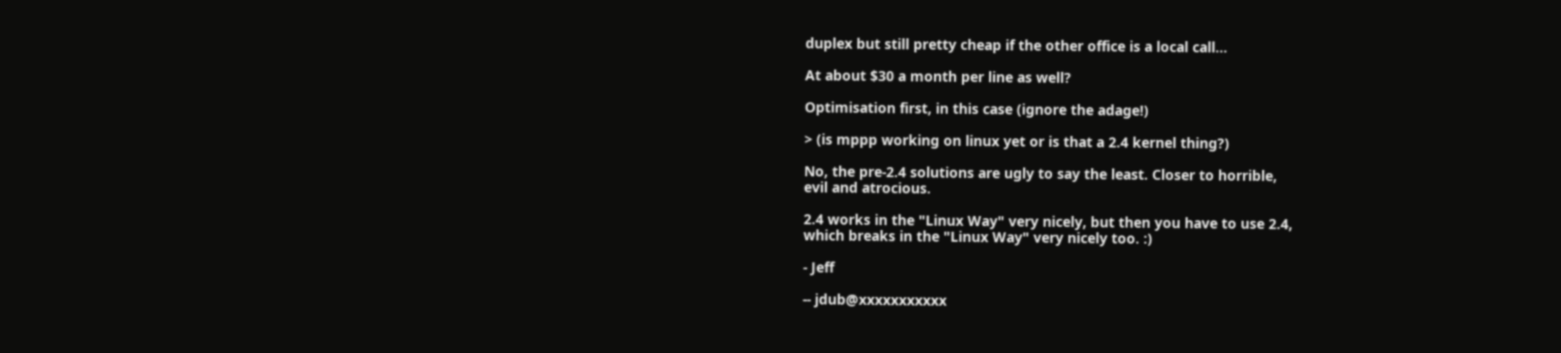duplex but still pretty cheap if the other office is a local call...

At about $30 a month per line as well?

Optimisation first, in this case (ignore the adage!)

> (is mppp working on linux yet or is that a 2.4 kernel thing?)

No, the pre-2.4 solutions are ugly to say the least. Closer to horrible,
evil and atrocious.

2.4 works in the "Linux Way" very nicely, but then you have to use 2.4,
which breaks in the "Linux Way" very nicely too. :)

- Jeff

-- jdub@xxxxxxxxxxx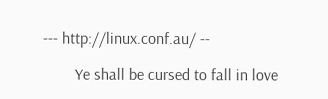--- http://linux.conf.au/ --

        Ye shall be cursed to fall in love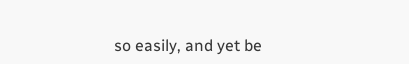so easily, and yet be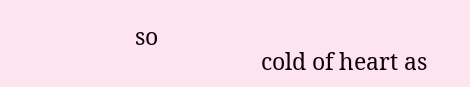so
                     cold of heart as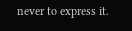never to express it.